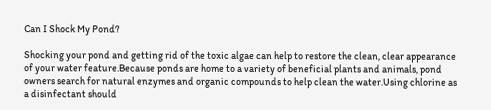Can I Shock My Pond?

Shocking your pond and getting rid of the toxic algae can help to restore the clean, clear appearance of your water feature.Because ponds are home to a variety of beneficial plants and animals, pond owners search for natural enzymes and organic compounds to help clean the water.Using chlorine as a disinfectant should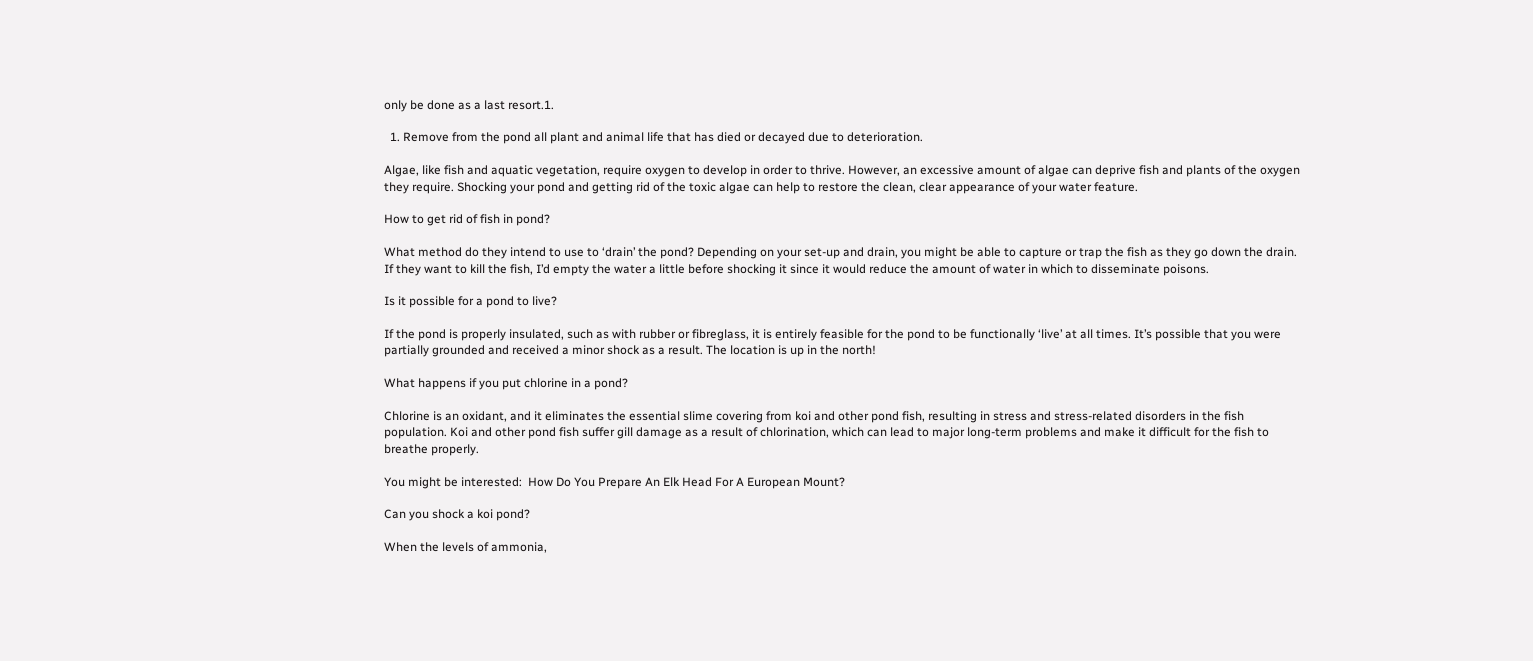only be done as a last resort.1.

  1. Remove from the pond all plant and animal life that has died or decayed due to deterioration.

Algae, like fish and aquatic vegetation, require oxygen to develop in order to thrive. However, an excessive amount of algae can deprive fish and plants of the oxygen they require. Shocking your pond and getting rid of the toxic algae can help to restore the clean, clear appearance of your water feature.

How to get rid of fish in pond?

What method do they intend to use to ‘drain’ the pond? Depending on your set-up and drain, you might be able to capture or trap the fish as they go down the drain. If they want to kill the fish, I’d empty the water a little before shocking it since it would reduce the amount of water in which to disseminate poisons.

Is it possible for a pond to live?

If the pond is properly insulated, such as with rubber or fibreglass, it is entirely feasible for the pond to be functionally ‘live’ at all times. It’s possible that you were partially grounded and received a minor shock as a result. The location is up in the north!

What happens if you put chlorine in a pond?

Chlorine is an oxidant, and it eliminates the essential slime covering from koi and other pond fish, resulting in stress and stress-related disorders in the fish population. Koi and other pond fish suffer gill damage as a result of chlorination, which can lead to major long-term problems and make it difficult for the fish to breathe properly.

You might be interested:  How Do You Prepare An Elk Head For A European Mount?

Can you shock a koi pond?

When the levels of ammonia,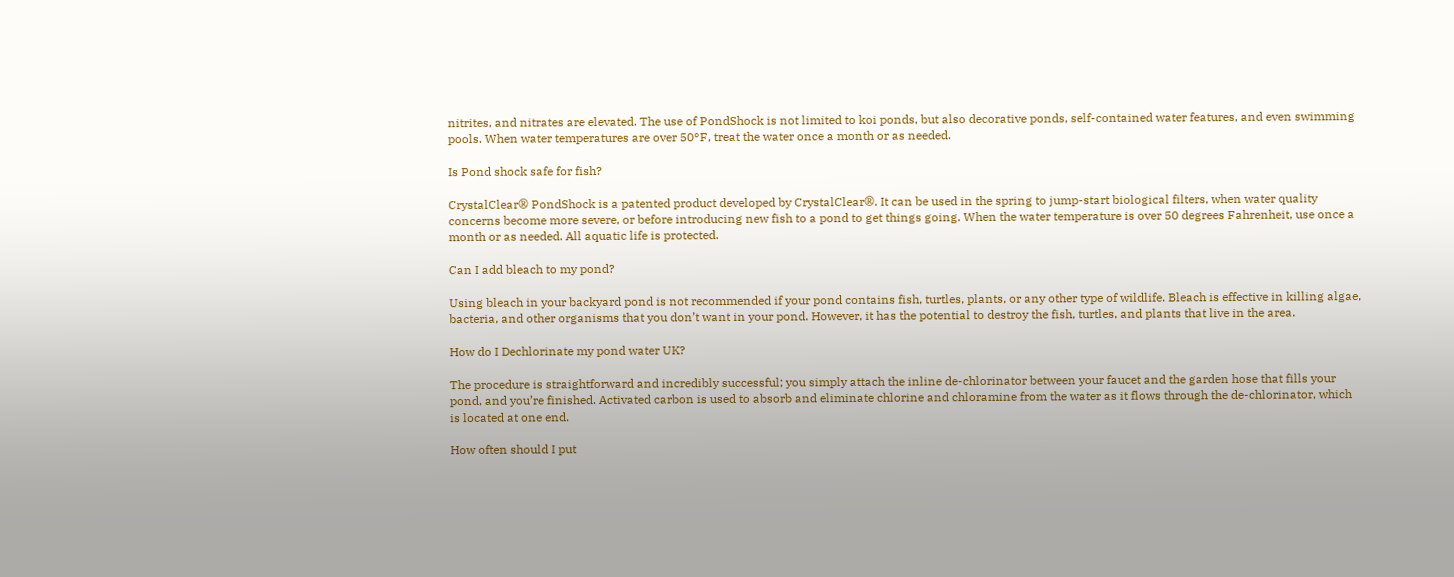nitrites, and nitrates are elevated. The use of PondShock is not limited to koi ponds, but also decorative ponds, self-contained water features, and even swimming pools. When water temperatures are over 50°F, treat the water once a month or as needed.

Is Pond shock safe for fish?

CrystalClear® PondShock is a patented product developed by CrystalClear®. It can be used in the spring to jump-start biological filters, when water quality concerns become more severe, or before introducing new fish to a pond to get things going. When the water temperature is over 50 degrees Fahrenheit, use once a month or as needed. All aquatic life is protected.

Can I add bleach to my pond?

Using bleach in your backyard pond is not recommended if your pond contains fish, turtles, plants, or any other type of wildlife. Bleach is effective in killing algae, bacteria, and other organisms that you don’t want in your pond. However, it has the potential to destroy the fish, turtles, and plants that live in the area.

How do I Dechlorinate my pond water UK?

The procedure is straightforward and incredibly successful; you simply attach the inline de-chlorinator between your faucet and the garden hose that fills your pond, and you’re finished. Activated carbon is used to absorb and eliminate chlorine and chloramine from the water as it flows through the de-chlorinator, which is located at one end.

How often should I put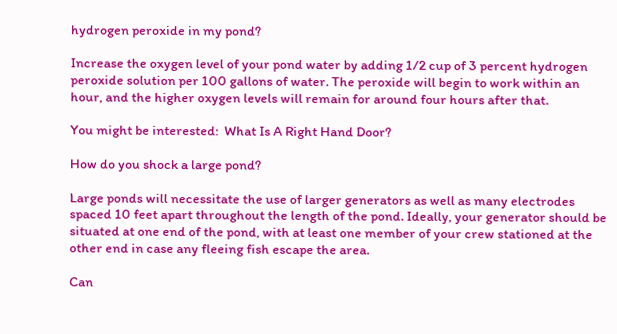hydrogen peroxide in my pond?

Increase the oxygen level of your pond water by adding 1/2 cup of 3 percent hydrogen peroxide solution per 100 gallons of water. The peroxide will begin to work within an hour, and the higher oxygen levels will remain for around four hours after that.

You might be interested:  What Is A Right Hand Door?

How do you shock a large pond?

Large ponds will necessitate the use of larger generators as well as many electrodes spaced 10 feet apart throughout the length of the pond. Ideally, your generator should be situated at one end of the pond, with at least one member of your crew stationed at the other end in case any fleeing fish escape the area.

Can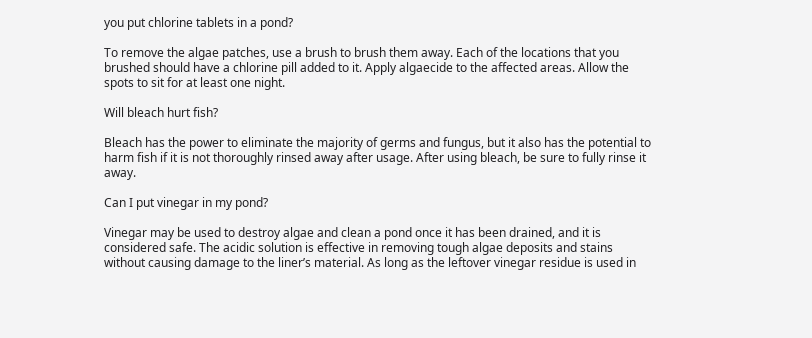you put chlorine tablets in a pond?

To remove the algae patches, use a brush to brush them away. Each of the locations that you brushed should have a chlorine pill added to it. Apply algaecide to the affected areas. Allow the spots to sit for at least one night.

Will bleach hurt fish?

Bleach has the power to eliminate the majority of germs and fungus, but it also has the potential to harm fish if it is not thoroughly rinsed away after usage. After using bleach, be sure to fully rinse it away.

Can I put vinegar in my pond?

Vinegar may be used to destroy algae and clean a pond once it has been drained, and it is considered safe. The acidic solution is effective in removing tough algae deposits and stains without causing damage to the liner’s material. As long as the leftover vinegar residue is used in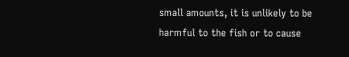small amounts, it is unlikely to be harmful to the fish or to cause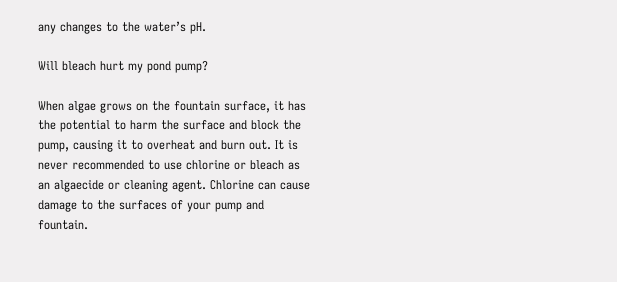any changes to the water’s pH.

Will bleach hurt my pond pump?

When algae grows on the fountain surface, it has the potential to harm the surface and block the pump, causing it to overheat and burn out. It is never recommended to use chlorine or bleach as an algaecide or cleaning agent. Chlorine can cause damage to the surfaces of your pump and fountain.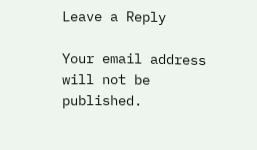Leave a Reply

Your email address will not be published.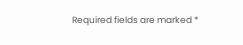Required fields are marked *